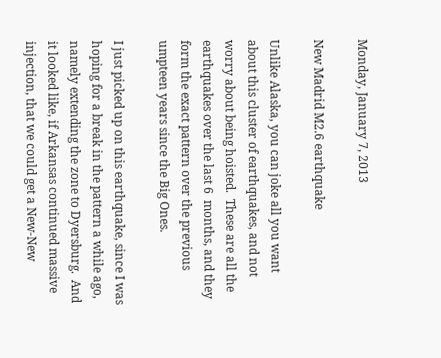Monday, January 7, 2013

New Madrid M2.6 earthquake

Unlike Alaska, you can joke all you want about this cluster of earthquakes, and not worry about being hoisted.  These are all the earthquakes over the last 6  months, and they form the exact pattern over the previous umpteen years since the Big Ones.

I just picked up on this earthquake, since I was hoping for a break in the pattern a while ago, namely extending the zone to Dyersburg.  And it looked like, if Arkansas continued massive injection, that we could get a New-New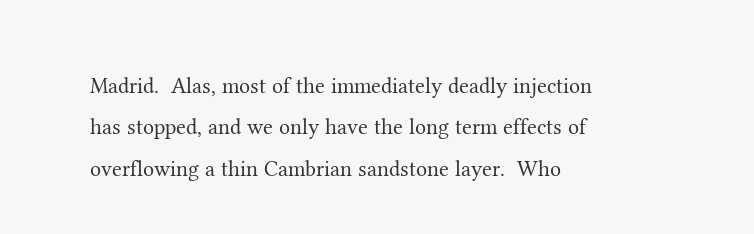Madrid.  Alas, most of the immediately deadly injection has stopped, and we only have the long term effects of overflowing a thin Cambrian sandstone layer.  Who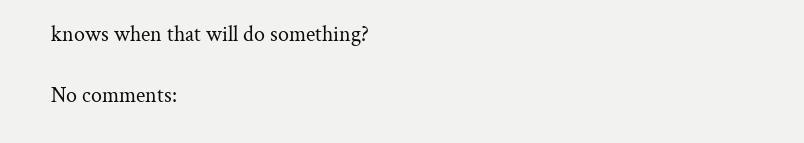knows when that will do something?

No comments: